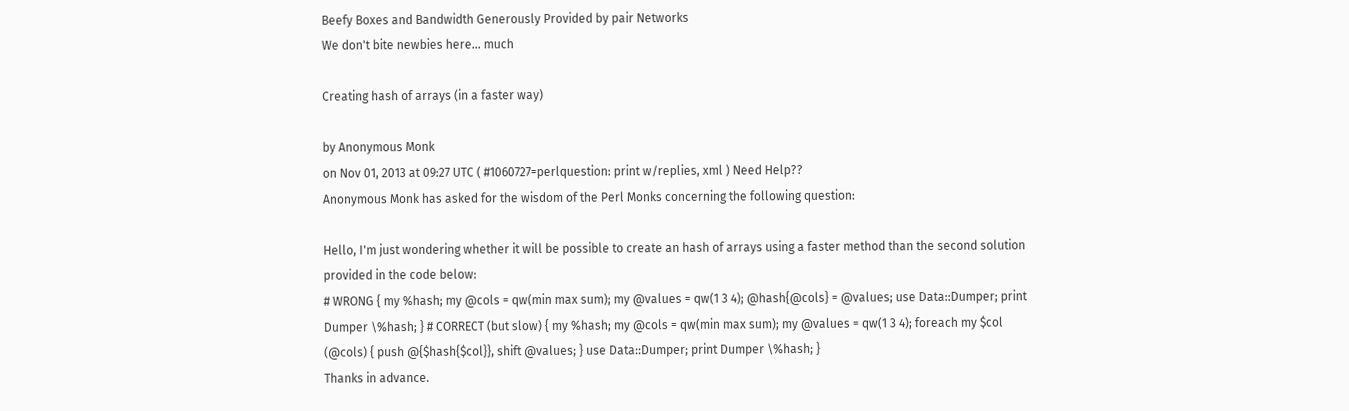Beefy Boxes and Bandwidth Generously Provided by pair Networks
We don't bite newbies here... much

Creating hash of arrays (in a faster way)

by Anonymous Monk
on Nov 01, 2013 at 09:27 UTC ( #1060727=perlquestion: print w/replies, xml ) Need Help??
Anonymous Monk has asked for the wisdom of the Perl Monks concerning the following question:

Hello, I'm just wondering whether it will be possible to create an hash of arrays using a faster method than the second solution provided in the code below:
# WRONG { my %hash; my @cols = qw(min max sum); my @values = qw(1 3 4); @hash{@cols} = @values; use Data::Dumper; print Dumper \%hash; } # CORRECT (but slow) { my %hash; my @cols = qw(min max sum); my @values = qw(1 3 4); foreach my $col (@cols) { push @{$hash{$col}}, shift @values; } use Data::Dumper; print Dumper \%hash; }
Thanks in advance.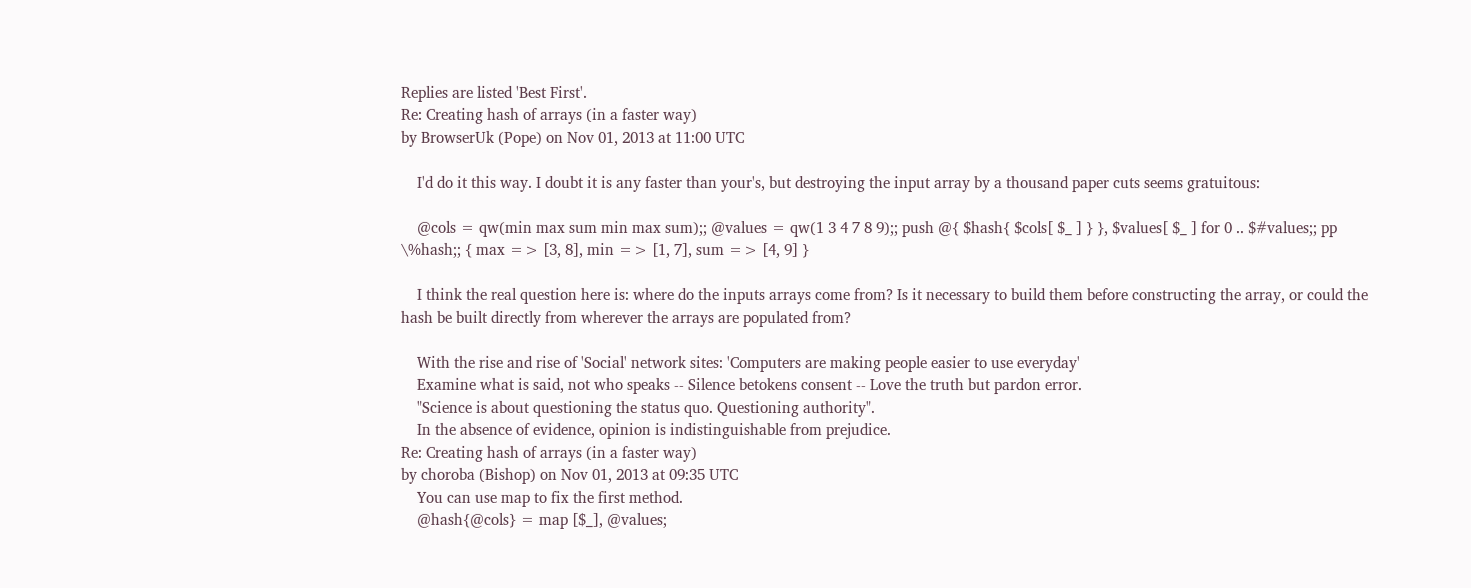Replies are listed 'Best First'.
Re: Creating hash of arrays (in a faster way)
by BrowserUk (Pope) on Nov 01, 2013 at 11:00 UTC

    I'd do it this way. I doubt it is any faster than your's, but destroying the input array by a thousand paper cuts seems gratuitous:

    @cols = qw(min max sum min max sum);; @values = qw(1 3 4 7 8 9);; push @{ $hash{ $cols[ $_ ] } }, $values[ $_ ] for 0 .. $#values;; pp \%hash;; { max => [3, 8], min => [1, 7], sum => [4, 9] }

    I think the real question here is: where do the inputs arrays come from? Is it necessary to build them before constructing the array, or could the hash be built directly from wherever the arrays are populated from?

    With the rise and rise of 'Social' network sites: 'Computers are making people easier to use everyday'
    Examine what is said, not who speaks -- Silence betokens consent -- Love the truth but pardon error.
    "Science is about questioning the status quo. Questioning authority".
    In the absence of evidence, opinion is indistinguishable from prejudice.
Re: Creating hash of arrays (in a faster way)
by choroba (Bishop) on Nov 01, 2013 at 09:35 UTC
    You can use map to fix the first method.
    @hash{@cols} = map [$_], @values;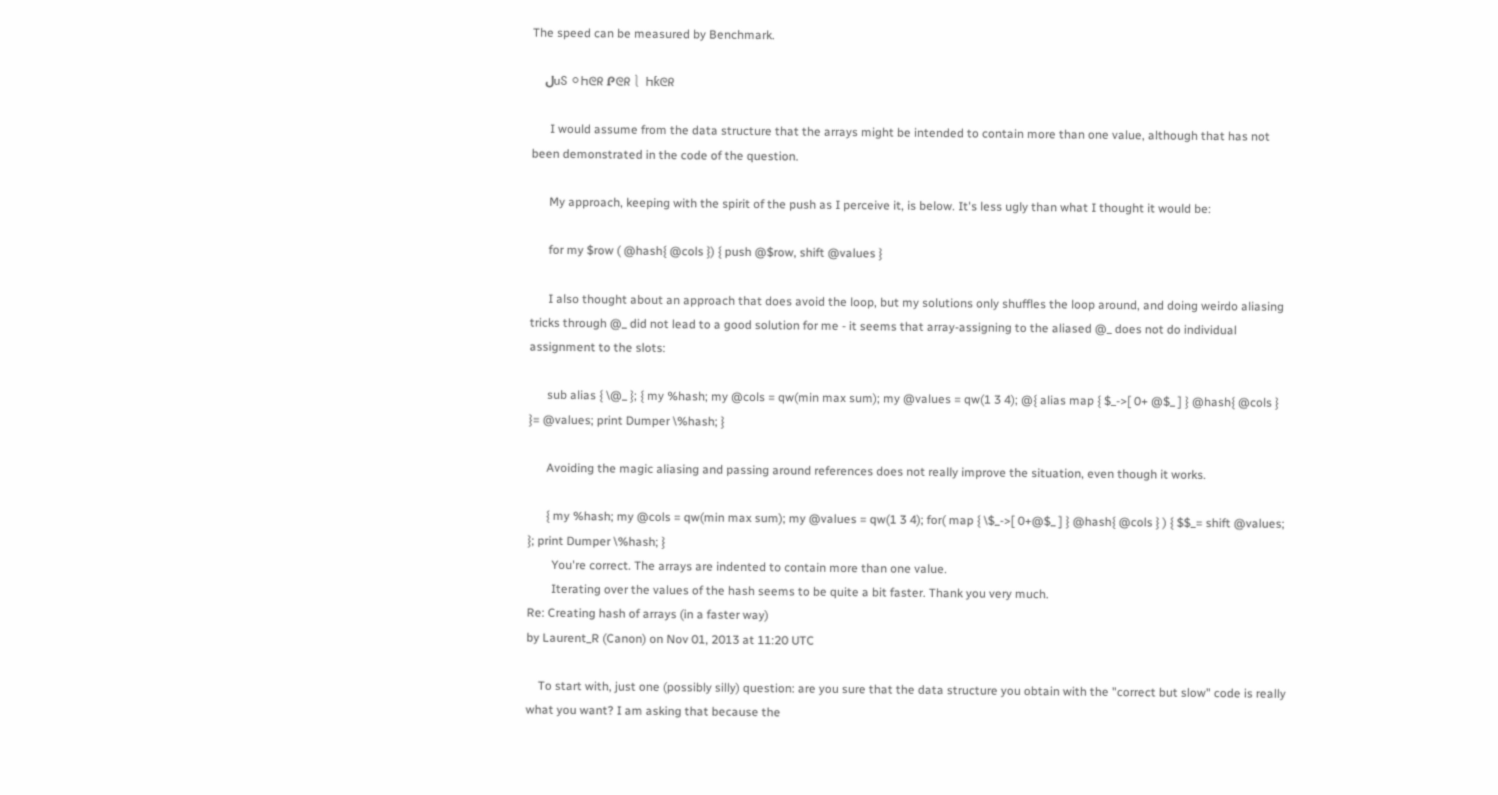The speed can be measured by Benchmark.

    لսႽ ⚪Ⴙᘓᖇ Ꮅᘓᖇ⎱ Ⴙƙᘓᖇ

      I would assume from the data structure that the arrays might be intended to contain more than one value, although that has not been demonstrated in the code of the question.

      My approach, keeping with the spirit of the push as I perceive it, is below. It's less ugly than what I thought it would be:

      for my $row ( @hash{ @cols }) { push @$row, shift @values }

      I also thought about an approach that does avoid the loop, but my solutions only shuffles the loop around, and doing weirdo aliasing tricks through @_ did not lead to a good solution for me - it seems that array-assigning to the aliased @_ does not do individual assignment to the slots:

      sub alias { \@_ }; { my %hash; my @cols = qw(min max sum); my @values = qw(1 3 4); @{ alias map { $_->[ 0+ @$_ ] } @hash{ @cols } }= @values; print Dumper \%hash; }

      Avoiding the magic aliasing and passing around references does not really improve the situation, even though it works.

      { my %hash; my @cols = qw(min max sum); my @values = qw(1 3 4); for( map { \$_->[ 0+@$_ ] } @hash{ @cols } ) { $$_= shift @values; }; print Dumper \%hash; }
        You're correct. The arrays are indented to contain more than one value.
        Iterating over the values of the hash seems to be quite a bit faster. Thank you very much.
Re: Creating hash of arrays (in a faster way)
by Laurent_R (Canon) on Nov 01, 2013 at 11:20 UTC

    To start with, just one (possibly silly) question: are you sure that the data structure you obtain with the "correct but slow" code is really what you want? I am asking that because the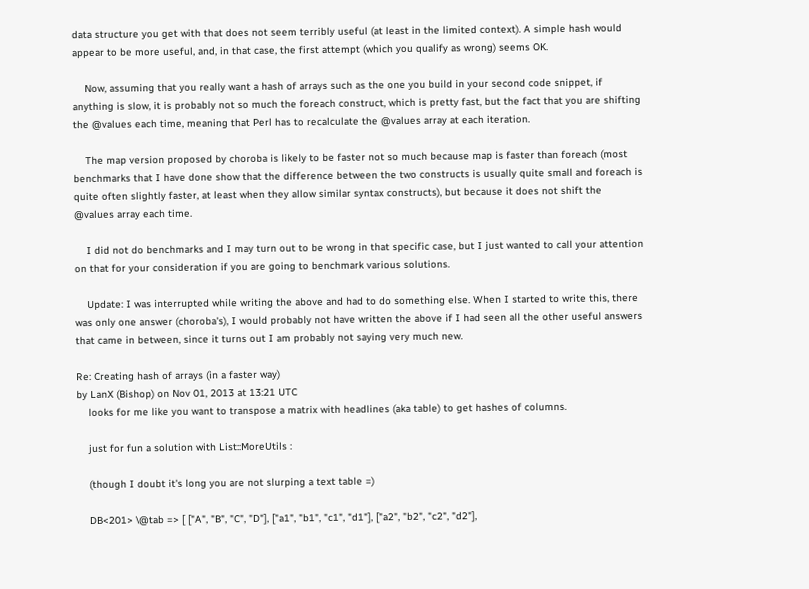data structure you get with that does not seem terribly useful (at least in the limited context). A simple hash would appear to be more useful, and, in that case, the first attempt (which you qualify as wrong) seems OK.

    Now, assuming that you really want a hash of arrays such as the one you build in your second code snippet, if anything is slow, it is probably not so much the foreach construct, which is pretty fast, but the fact that you are shifting the @values each time, meaning that Perl has to recalculate the @values array at each iteration.

    The map version proposed by choroba is likely to be faster not so much because map is faster than foreach (most benchmarks that I have done show that the difference between the two constructs is usually quite small and foreach is quite often slightly faster, at least when they allow similar syntax constructs), but because it does not shift the @values array each time.

    I did not do benchmarks and I may turn out to be wrong in that specific case, but I just wanted to call your attention on that for your consideration if you are going to benchmark various solutions.

    Update: I was interrupted while writing the above and had to do something else. When I started to write this, there was only one answer (choroba's), I would probably not have written the above if I had seen all the other useful answers that came in between, since it turns out I am probably not saying very much new.

Re: Creating hash of arrays (in a faster way)
by LanX (Bishop) on Nov 01, 2013 at 13:21 UTC
    looks for me like you want to transpose a matrix with headlines (aka table) to get hashes of columns.

    just for fun a solution with List::MoreUtils :

    (though I doubt it's long you are not slurping a text table =)

    DB<201> \@tab => [ ["A", "B", "C", "D"], ["a1", "b1", "c1", "d1"], ["a2", "b2", "c2", "d2"],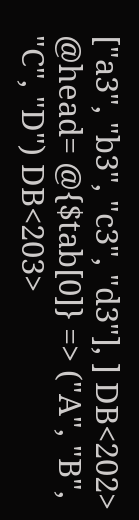["a3", "b3", "c3", "d3"], ] DB<202> @head= @{$tab[0]} => ("A", "B", "C", "D") DB<203>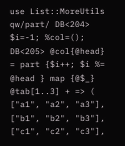use List::MoreUtils qw/part/ DB<204> $i=-1; %col=(); DB<205> @col{@head} = part {$i++; $i %= @head } map {@$_} @tab[1..3] + => ( ["a1", "a2", "a3"], ["b1", "b2", "b3"], ["c1", "c2", "c3"],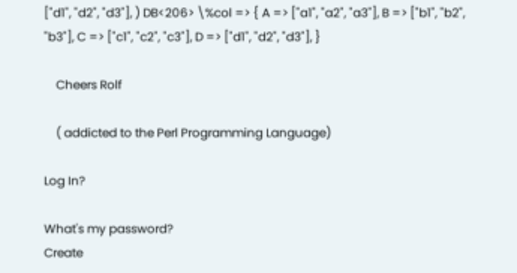["d1", "d2", "d3"], ) DB<206> \%col => { A => ["a1", "a2", "a3"], B => ["b1", "b2", "b3"], C => ["c1", "c2", "c3"], D => ["d1", "d2", "d3"], }

    Cheers Rolf

    ( addicted to the Perl Programming Language)

Log In?

What's my password?
Create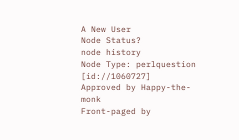A New User
Node Status?
node history
Node Type: perlquestion [id://1060727]
Approved by Happy-the-monk
Front-paged by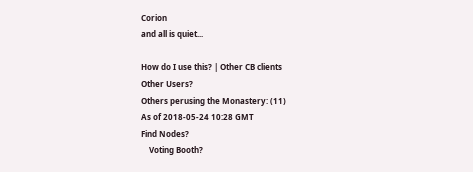Corion
and all is quiet...

How do I use this? | Other CB clients
Other Users?
Others perusing the Monastery: (11)
As of 2018-05-24 10:28 GMT
Find Nodes?
    Voting Booth?